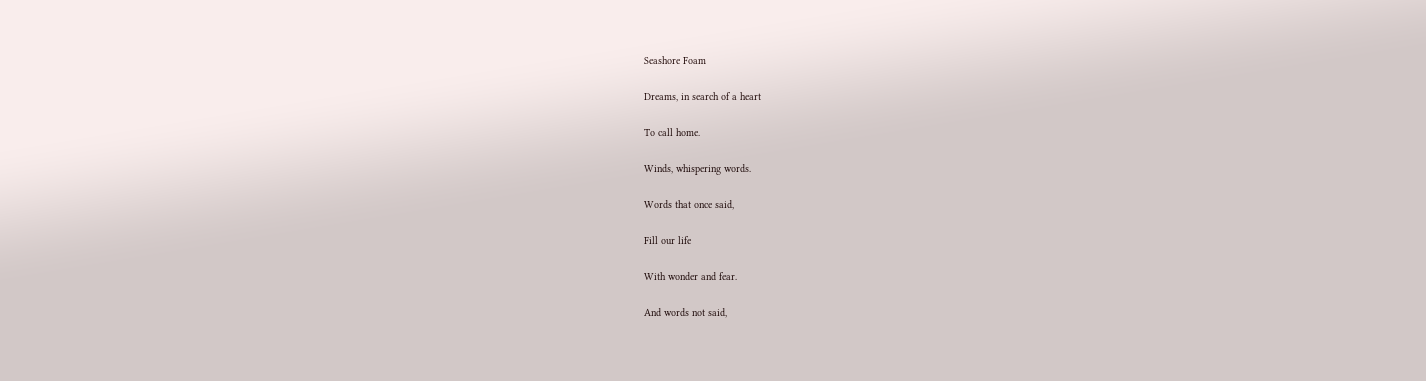Seashore Foam

Dreams, in search of a heart

To call home.

Winds, whispering words.

Words that once said,

Fill our life

With wonder and fear.

And words not said,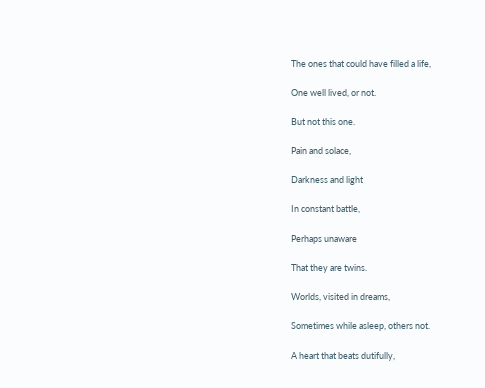The ones that could have filled a life,

One well lived, or not.

But not this one.

Pain and solace,

Darkness and light

In constant battle,

Perhaps unaware

That they are twins.

Worlds, visited in dreams,

Sometimes while asleep, others not.

A heart that beats dutifully,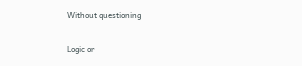Without questioning

Logic or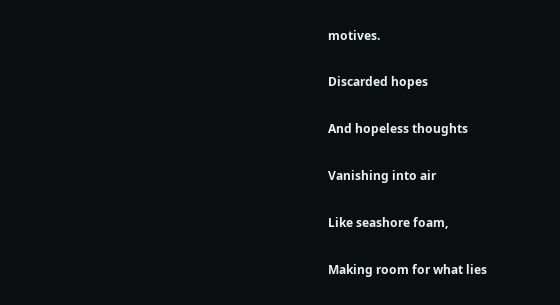motives.

Discarded hopes

And hopeless thoughts

Vanishing into air

Like seashore foam,

Making room for what lies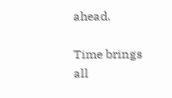ahead.

Time brings all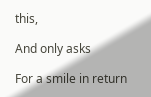this,

And only asks

For a smile in return